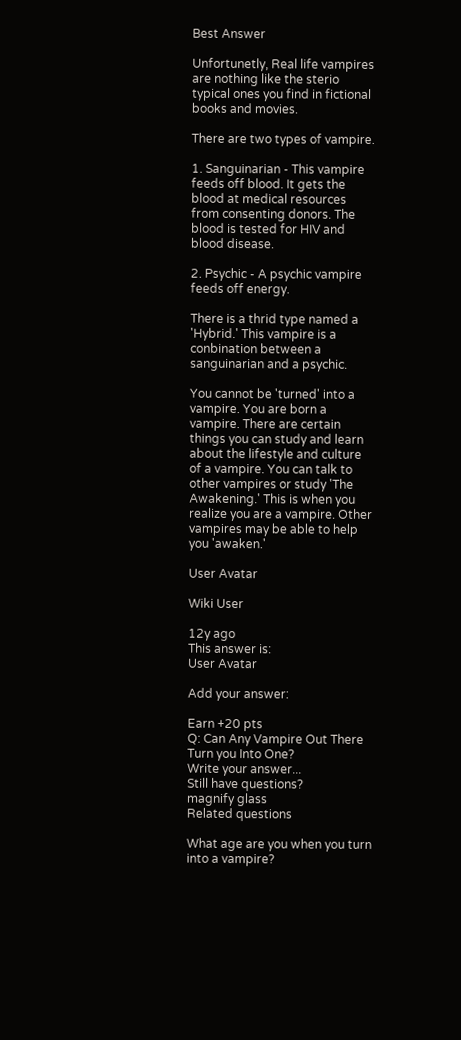Best Answer

Unfortunetly, Real life vampires are nothing like the sterio typical ones you find in fictional books and movies.

There are two types of vampire.

1. Sanguinarian - This vampire feeds off blood. It gets the blood at medical resources from consenting donors. The blood is tested for HIV and blood disease.

2. Psychic - A psychic vampire feeds off energy.

There is a thrid type named a 'Hybrid.' This vampire is a conbination between a sanguinarian and a psychic.

You cannot be 'turned' into a vampire. You are born a vampire. There are certain things you can study and learn about the lifestyle and culture of a vampire. You can talk to other vampires or study 'The Awakening.' This is when you realize you are a vampire. Other vampires may be able to help you 'awaken.'

User Avatar

Wiki User

12y ago
This answer is:
User Avatar

Add your answer:

Earn +20 pts
Q: Can Any Vampire Out There Turn you Into One?
Write your answer...
Still have questions?
magnify glass
Related questions

What age are you when you turn into a vampire?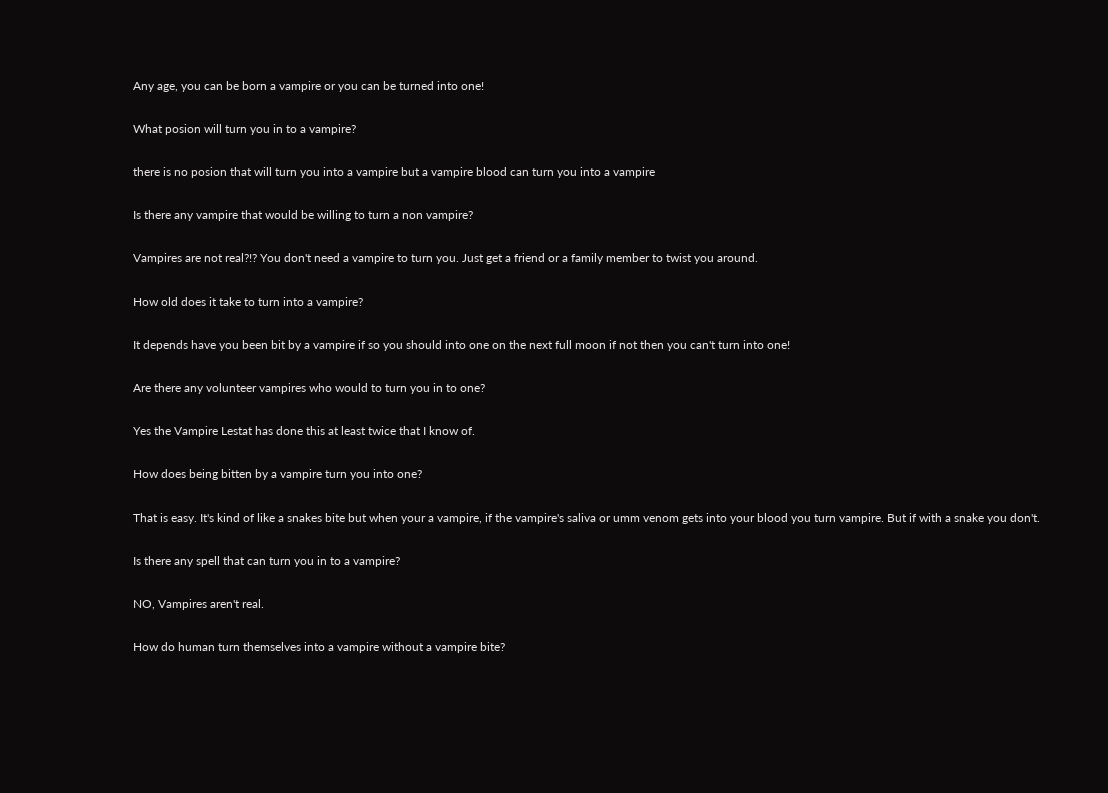Any age, you can be born a vampire or you can be turned into one!

What posion will turn you in to a vampire?

there is no posion that will turn you into a vampire but a vampire blood can turn you into a vampire

Is there any vampire that would be willing to turn a non vampire?

Vampires are not real?!? You don't need a vampire to turn you. Just get a friend or a family member to twist you around.

How old does it take to turn into a vampire?

It depends have you been bit by a vampire if so you should into one on the next full moon if not then you can't turn into one!

Are there any volunteer vampires who would to turn you in to one?

Yes the Vampire Lestat has done this at least twice that I know of.

How does being bitten by a vampire turn you into one?

That is easy. It's kind of like a snakes bite but when your a vampire, if the vampire's saliva or umm venom gets into your blood you turn vampire. But if with a snake you don't.

Is there any spell that can turn you in to a vampire?

NO, Vampires aren't real.

How do human turn themselves into a vampire without a vampire bite?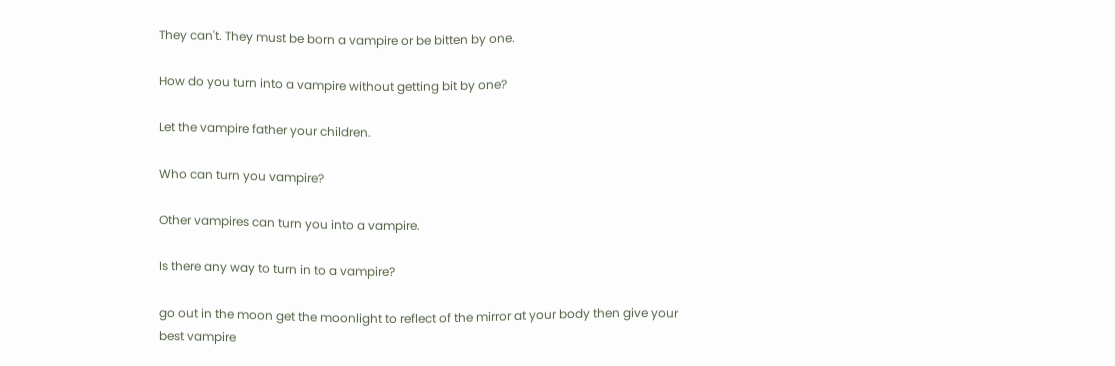They can't. They must be born a vampire or be bitten by one.

How do you turn into a vampire without getting bit by one?

Let the vampire father your children.

Who can turn you vampire?

Other vampires can turn you into a vampire.

Is there any way to turn in to a vampire?

go out in the moon get the moonlight to reflect of the mirror at your body then give your best vampire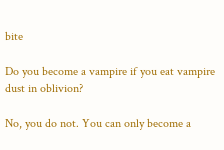bite

Do you become a vampire if you eat vampire dust in oblivion?

No, you do not. You can only become a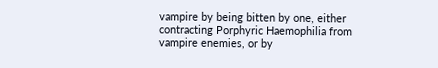vampire by being bitten by one, either contracting Porphyric Haemophilia from vampire enemies, or by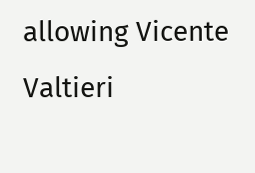allowing Vicente Valtieri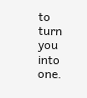to turn you into one.